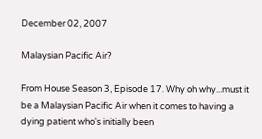December 02, 2007

Malaysian Pacific Air?

From House Season 3, Episode 17. Why oh why...must it be a Malaysian Pacific Air when it comes to having a dying patient who's initially been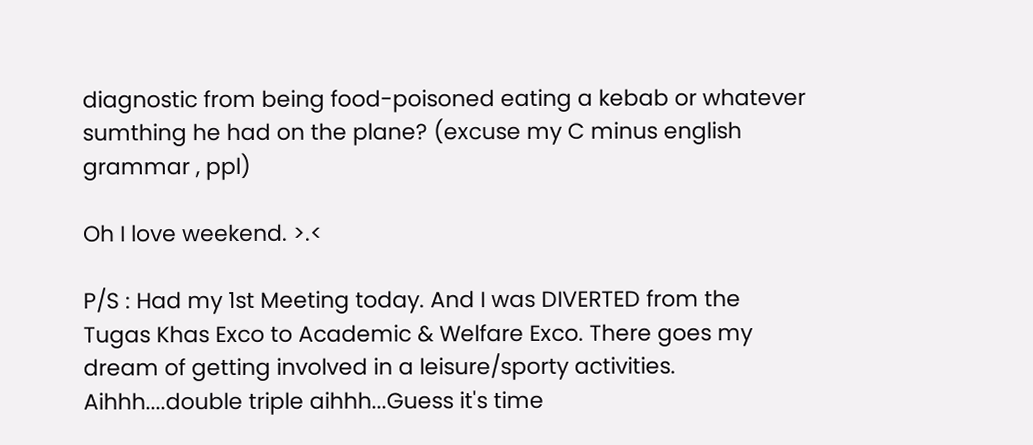diagnostic from being food-poisoned eating a kebab or whatever sumthing he had on the plane? (excuse my C minus english grammar , ppl)

Oh I love weekend. >.<

P/S : Had my 1st Meeting today. And I was DIVERTED from the Tugas Khas Exco to Academic & Welfare Exco. There goes my dream of getting involved in a leisure/sporty activities. Aihhh....double triple aihhh...Guess it's time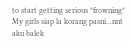to start getting serious *frowning*
My girls siap la korang pasni...nnt aku balek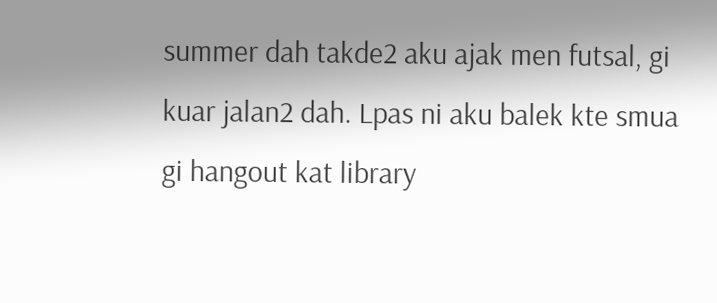summer dah takde2 aku ajak men futsal, gi kuar jalan2 dah. Lpas ni aku balek kte smua gi hangout kat library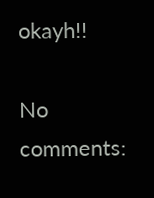okayh!!

No comments: